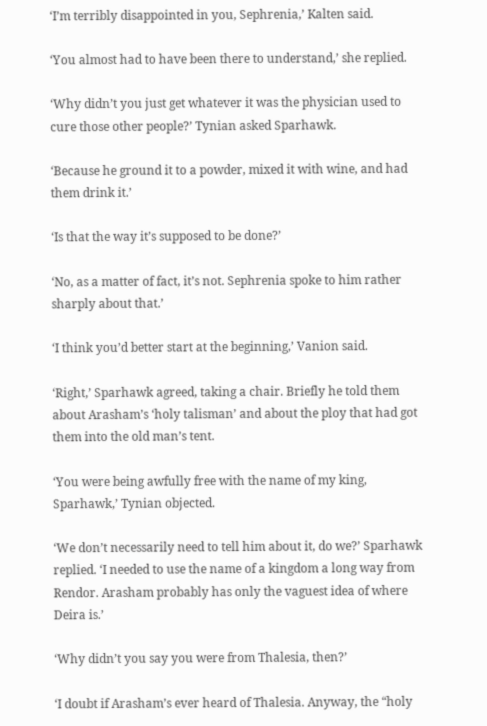‘I’m terribly disappointed in you, Sephrenia,’ Kalten said.

‘You almost had to have been there to understand,’ she replied.

‘Why didn’t you just get whatever it was the physician used to cure those other people?’ Tynian asked Sparhawk.

‘Because he ground it to a powder, mixed it with wine, and had them drink it.’

‘Is that the way it’s supposed to be done?’

‘No, as a matter of fact, it’s not. Sephrenia spoke to him rather sharply about that.’

‘I think you’d better start at the beginning,’ Vanion said.

‘Right,’ Sparhawk agreed, taking a chair. Briefly he told them about Arasham’s ‘holy talisman’ and about the ploy that had got them into the old man’s tent.

‘You were being awfully free with the name of my king, Sparhawk,’ Tynian objected.

‘We don’t necessarily need to tell him about it, do we?’ Sparhawk replied. ‘I needed to use the name of a kingdom a long way from Rendor. Arasham probably has only the vaguest idea of where Deira is.’

‘Why didn’t you say you were from Thalesia, then?’

‘I doubt if Arasham’s ever heard of Thalesia. Anyway, the “holy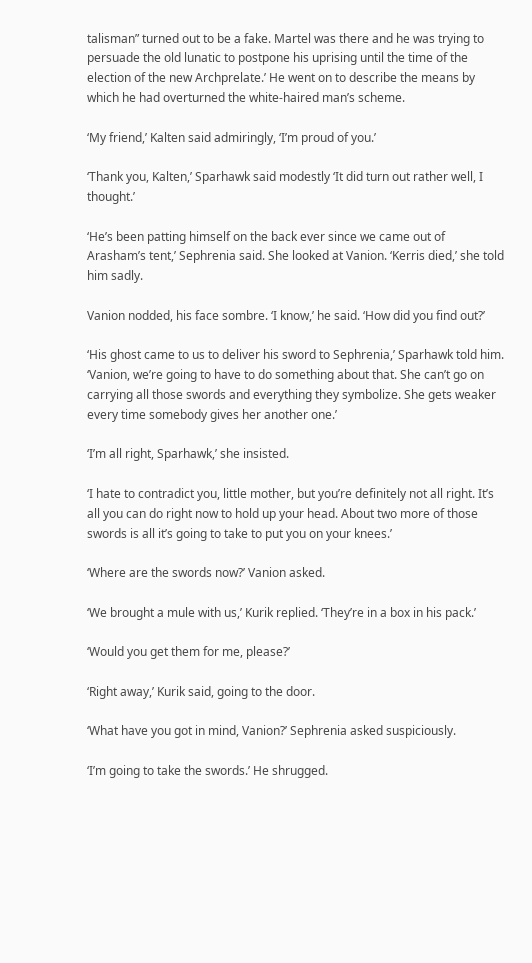talisman” turned out to be a fake. Martel was there and he was trying to persuade the old lunatic to postpone his uprising until the time of the election of the new Archprelate.’ He went on to describe the means by which he had overturned the white-haired man’s scheme.

‘My friend,’ Kalten said admiringly, ‘I’m proud of you.’

‘Thank you, Kalten,’ Sparhawk said modestly ‘It did turn out rather well, I thought.’

‘He’s been patting himself on the back ever since we came out of Arasham’s tent,’ Sephrenia said. She looked at Vanion. ‘Kerris died,’ she told him sadly.

Vanion nodded, his face sombre. ‘I know,’ he said. ‘How did you find out?’

‘His ghost came to us to deliver his sword to Sephrenia,’ Sparhawk told him. ‘Vanion, we’re going to have to do something about that. She can’t go on carrying all those swords and everything they symbolize. She gets weaker every time somebody gives her another one.’

‘I’m all right, Sparhawk,’ she insisted.

‘I hate to contradict you, little mother, but you’re definitely not all right. It’s all you can do right now to hold up your head. About two more of those swords is all it’s going to take to put you on your knees.’

‘Where are the swords now?’ Vanion asked.

‘We brought a mule with us,’ Kurik replied. ‘They’re in a box in his pack.’

‘Would you get them for me, please?’

‘Right away,’ Kurik said, going to the door.

‘What have you got in mind, Vanion?’ Sephrenia asked suspiciously.

‘I’m going to take the swords.’ He shrugged.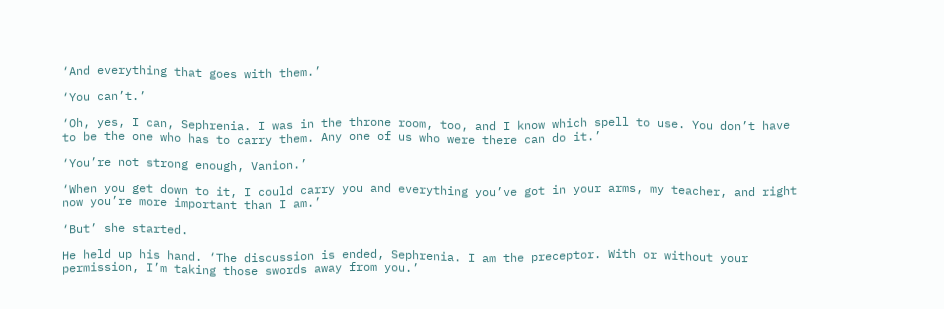‘And everything that goes with them.’

‘You can’t.’

‘Oh, yes, I can, Sephrenia. I was in the throne room, too, and I know which spell to use. You don’t have to be the one who has to carry them. Any one of us who were there can do it.’

‘You’re not strong enough, Vanion.’

‘When you get down to it, I could carry you and everything you’ve got in your arms, my teacher, and right now you’re more important than I am.’

‘But’ she started.

He held up his hand. ‘The discussion is ended, Sephrenia. I am the preceptor. With or without your permission, I’m taking those swords away from you.’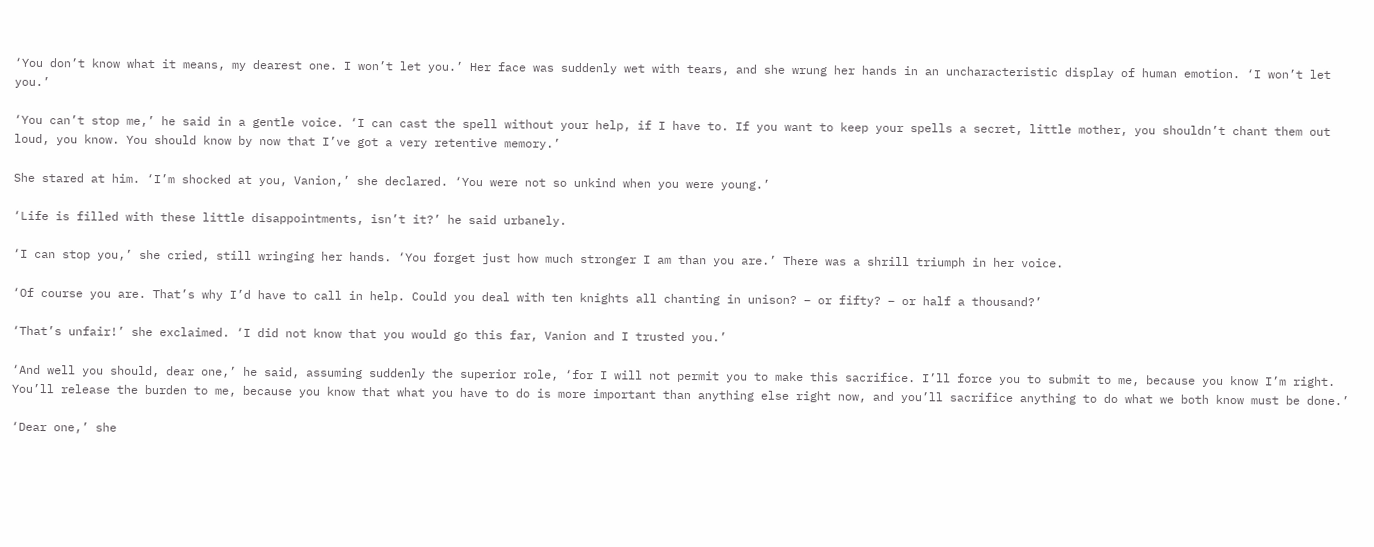‘You don’t know what it means, my dearest one. I won’t let you.’ Her face was suddenly wet with tears, and she wrung her hands in an uncharacteristic display of human emotion. ‘I won’t let you.’

‘You can’t stop me,’ he said in a gentle voice. ‘I can cast the spell without your help, if I have to. If you want to keep your spells a secret, little mother, you shouldn’t chant them out loud, you know. You should know by now that I’ve got a very retentive memory.’

She stared at him. ‘I’m shocked at you, Vanion,’ she declared. ‘You were not so unkind when you were young.’

‘Life is filled with these little disappointments, isn’t it?’ he said urbanely.

‘I can stop you,’ she cried, still wringing her hands. ‘You forget just how much stronger I am than you are.’ There was a shrill triumph in her voice.

‘Of course you are. That’s why I’d have to call in help. Could you deal with ten knights all chanting in unison? – or fifty? – or half a thousand?’

‘That’s unfair!’ she exclaimed. ‘I did not know that you would go this far, Vanion and I trusted you.’

‘And well you should, dear one,’ he said, assuming suddenly the superior role, ‘for I will not permit you to make this sacrifice. I’ll force you to submit to me, because you know I’m right. You’ll release the burden to me, because you know that what you have to do is more important than anything else right now, and you’ll sacrifice anything to do what we both know must be done.’

‘Dear one,’ she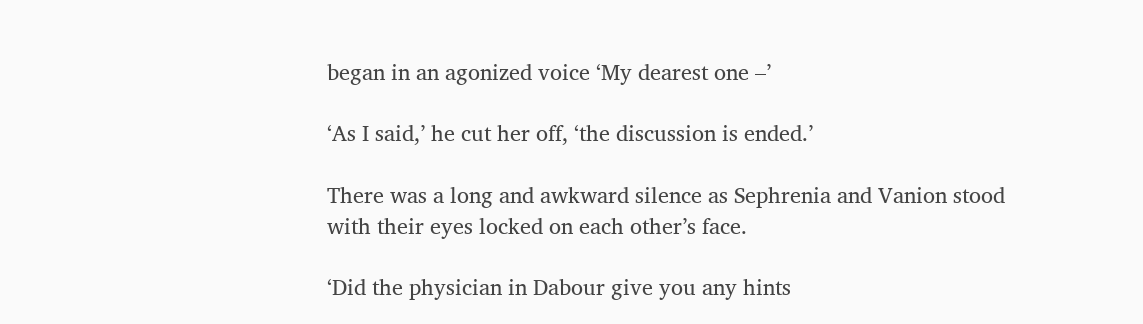began in an agonized voice ‘My dearest one –’

‘As I said,’ he cut her off, ‘the discussion is ended.’

There was a long and awkward silence as Sephrenia and Vanion stood with their eyes locked on each other’s face.

‘Did the physician in Dabour give you any hints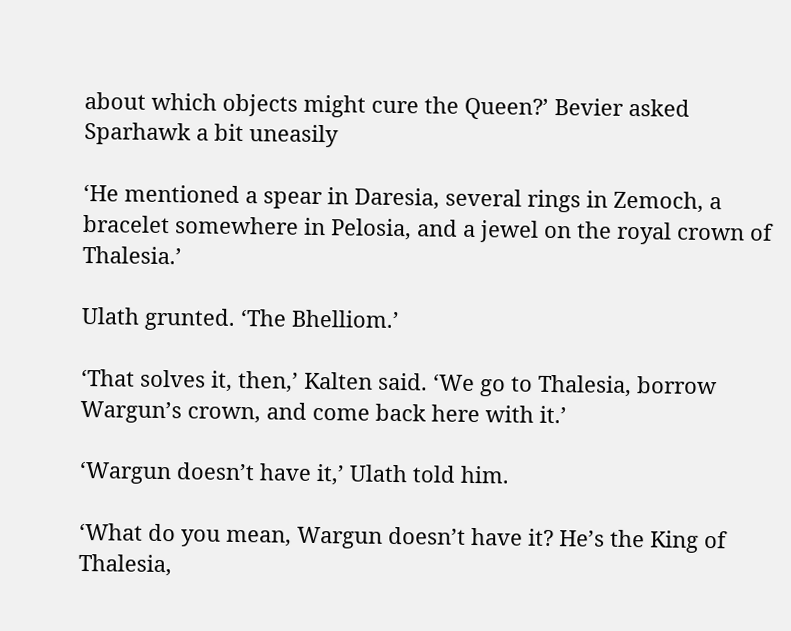about which objects might cure the Queen?’ Bevier asked Sparhawk a bit uneasily

‘He mentioned a spear in Daresia, several rings in Zemoch, a bracelet somewhere in Pelosia, and a jewel on the royal crown of Thalesia.’

Ulath grunted. ‘The Bhelliom.’

‘That solves it, then,’ Kalten said. ‘We go to Thalesia, borrow Wargun’s crown, and come back here with it.’

‘Wargun doesn’t have it,’ Ulath told him.

‘What do you mean, Wargun doesn’t have it? He’s the King of Thalesia,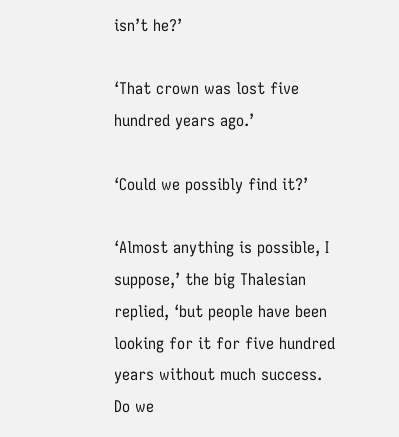isn’t he?’

‘That crown was lost five hundred years ago.’

‘Could we possibly find it?’

‘Almost anything is possible, I suppose,’ the big Thalesian replied, ‘but people have been looking for it for five hundred years without much success. Do we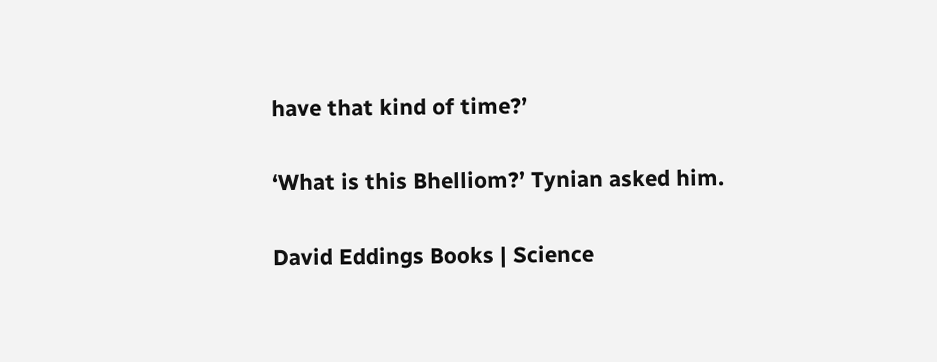have that kind of time?’

‘What is this Bhelliom?’ Tynian asked him.

David Eddings Books | Science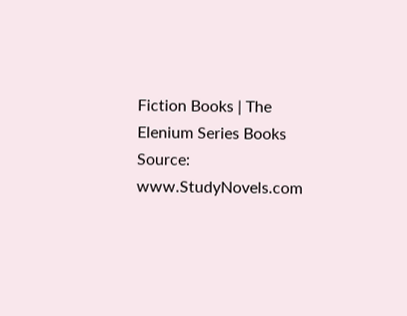Fiction Books | The Elenium Series Books
Source: www.StudyNovels.com